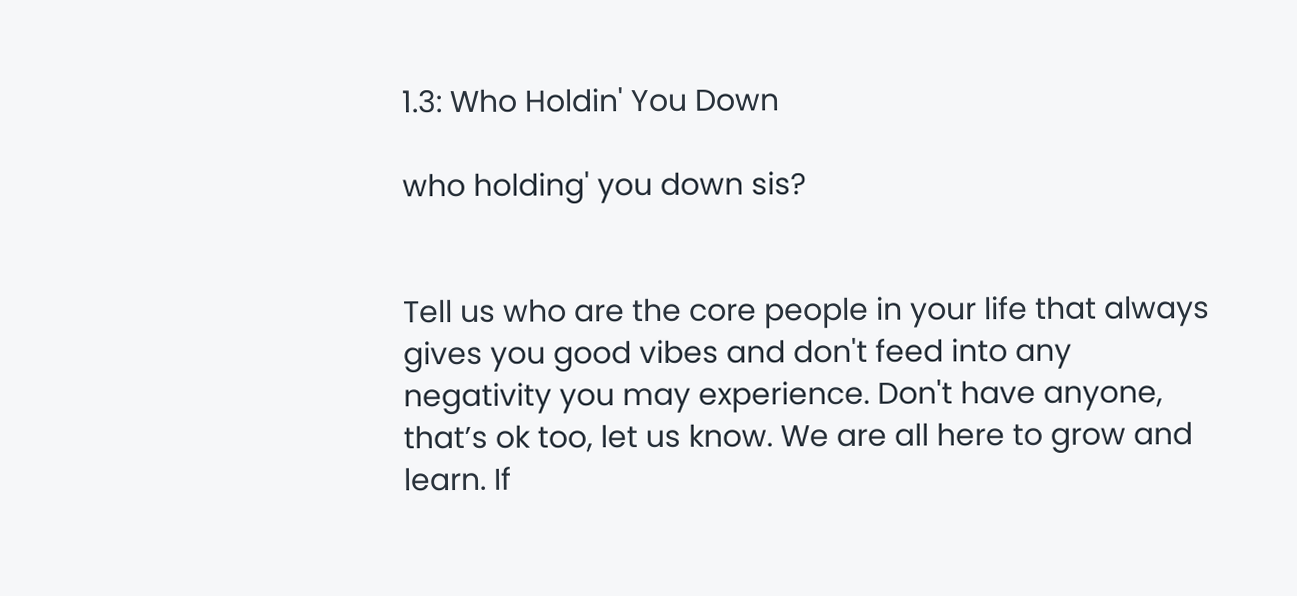1.3: Who Holdin' You Down

who holding' you down sis?


Tell us who are the core people in your life that always gives you good vibes and don't feed into any negativity you may experience. Don't have anyone, that’s ok too, let us know. We are all here to grow and learn. If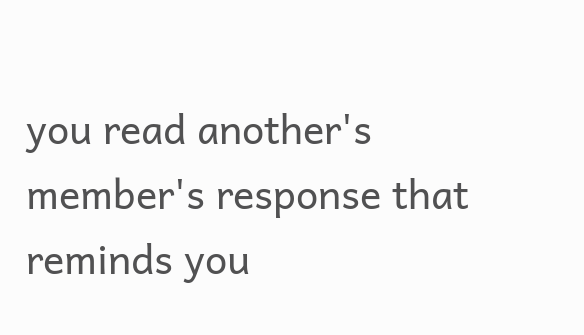you read another's member's response that reminds you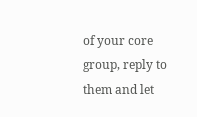of your core group, reply to them and let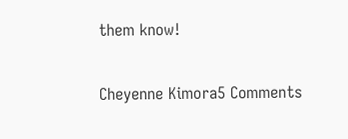them know!

Cheyenne Kimora5 Comments